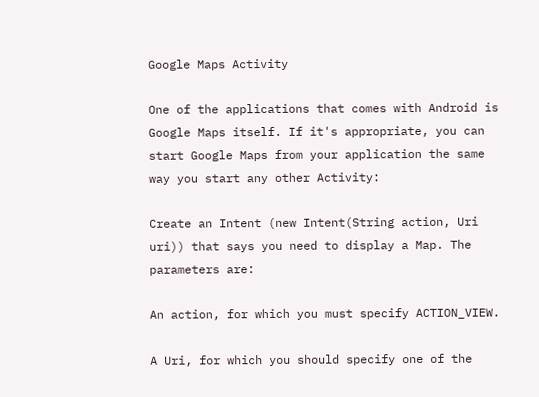Google Maps Activity

One of the applications that comes with Android is Google Maps itself. If it's appropriate, you can start Google Maps from your application the same way you start any other Activity:

Create an Intent (new Intent(String action, Uri uri)) that says you need to display a Map. The parameters are:

An action, for which you must specify ACTION_VIEW.

A Uri, for which you should specify one of the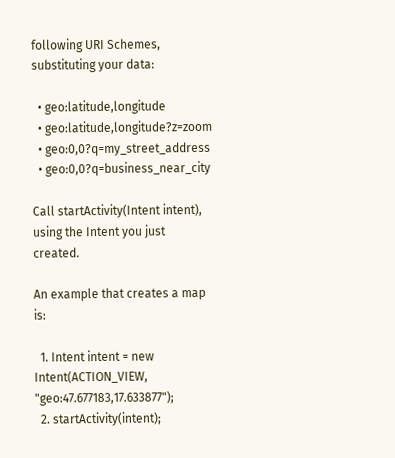following URI Schemes, substituting your data:

  • geo:latitude,longitude
  • geo:latitude,longitude?z=zoom
  • geo:0,0?q=my_street_address
  • geo:0,0?q=business_near_city

Call startActivity(Intent intent), using the Intent you just created.

An example that creates a map is:

  1. Intent intent = new Intent(ACTION_VIEW, "geo:47.677183,17.633877");
  2. startActivity(intent);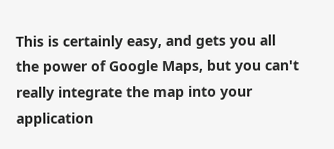This is certainly easy, and gets you all the power of Google Maps, but you can't really integrate the map into your application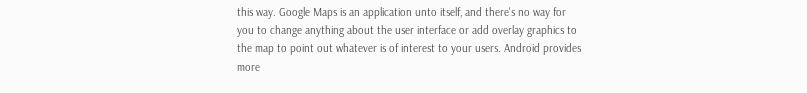this way. Google Maps is an application unto itself, and there's no way for you to change anything about the user interface or add overlay graphics to the map to point out whatever is of interest to your users. Android provides more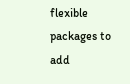flexible packages to add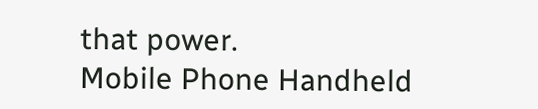that power.
Mobile Phone Handheld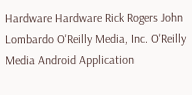Hardware Hardware Rick Rogers John Lombardo O'Reilly Media, Inc. O'Reilly Media Android Application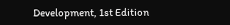Development, 1st Edition